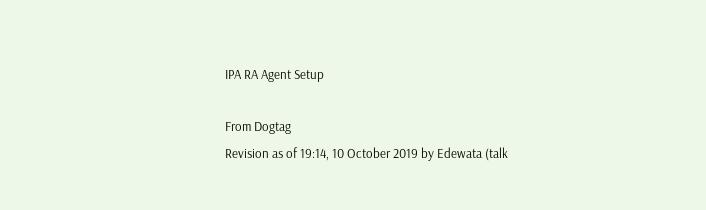IPA RA Agent Setup

From Dogtag
Revision as of 19:14, 10 October 2019 by Edewata (talk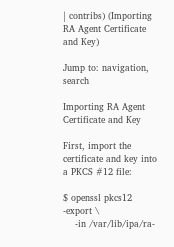| contribs) (Importing RA Agent Certificate and Key)

Jump to: navigation, search

Importing RA Agent Certificate and Key

First, import the certificate and key into a PKCS #12 file:

$ openssl pkcs12 -export \
    -in /var/lib/ipa/ra-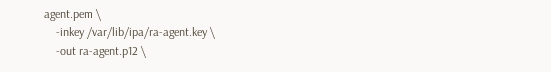agent.pem \
    -inkey /var/lib/ipa/ra-agent.key \
    -out ra-agent.p12 \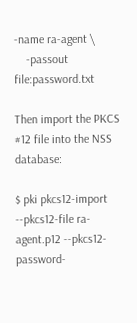-name ra-agent \
    -passout file:password.txt

Then import the PKCS #12 file into the NSS database:

$ pki pkcs12-import --pkcs12-file ra-agent.p12 --pkcs12-password-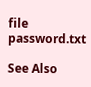file password.txt

See Also